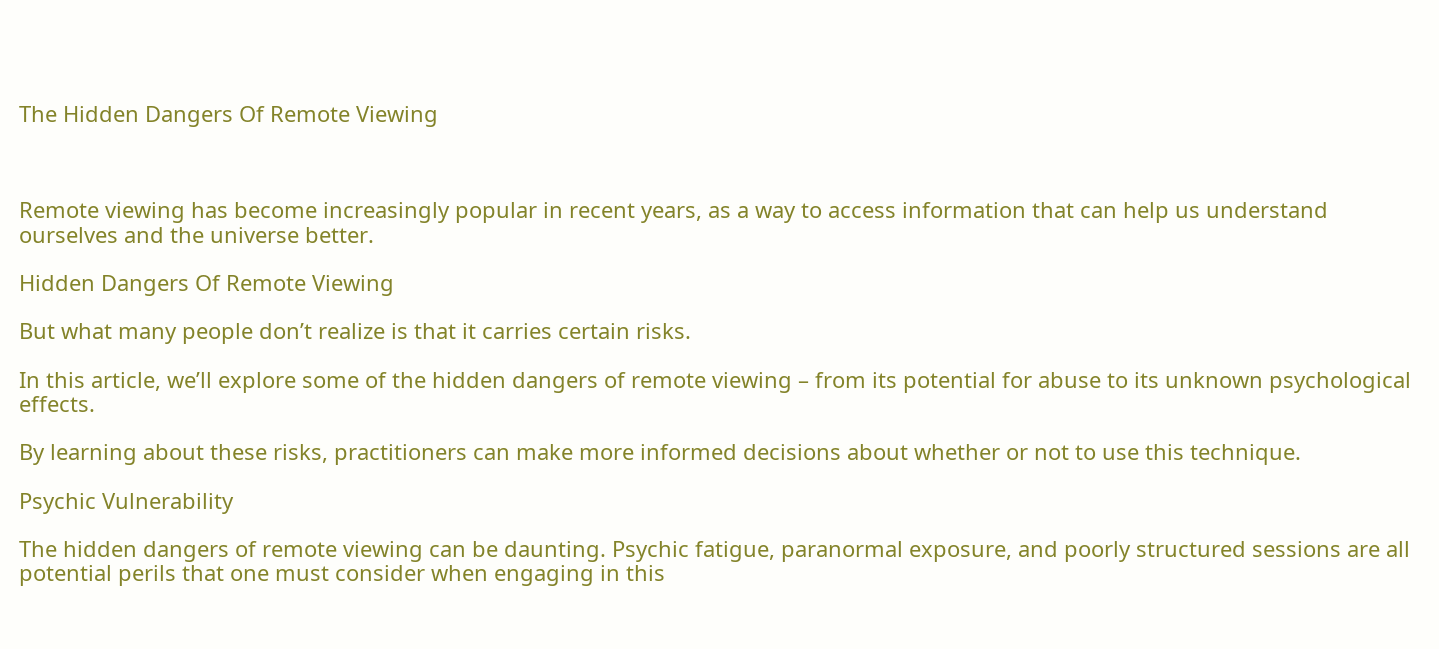The Hidden Dangers Of Remote Viewing



Remote viewing has become increasingly popular in recent years, as a way to access information that can help us understand ourselves and the universe better.

Hidden Dangers Of Remote Viewing

But what many people don’t realize is that it carries certain risks.

In this article, we’ll explore some of the hidden dangers of remote viewing – from its potential for abuse to its unknown psychological effects.

By learning about these risks, practitioners can make more informed decisions about whether or not to use this technique.

Psychic Vulnerability

The hidden dangers of remote viewing can be daunting. Psychic fatigue, paranormal exposure, and poorly structured sessions are all potential perils that one must consider when engaging in this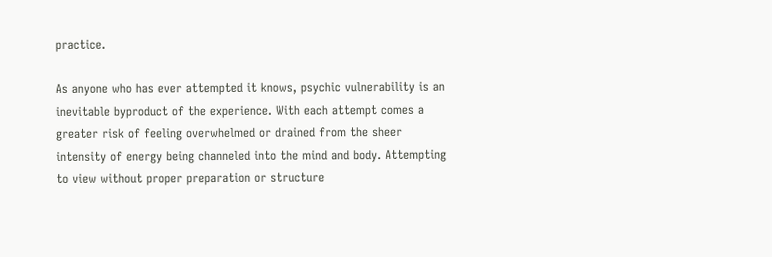practice.

As anyone who has ever attempted it knows, psychic vulnerability is an inevitable byproduct of the experience. With each attempt comes a greater risk of feeling overwhelmed or drained from the sheer intensity of energy being channeled into the mind and body. Attempting to view without proper preparation or structure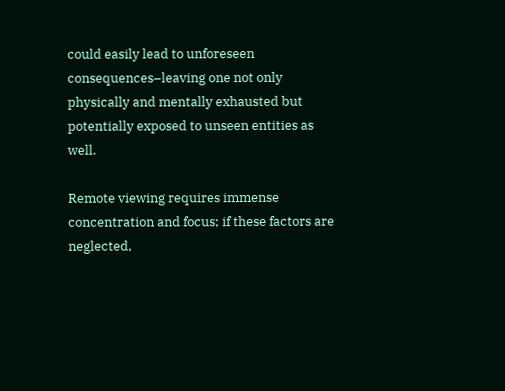could easily lead to unforeseen consequences–leaving one not only physically and mentally exhausted but potentially exposed to unseen entities as well.

Remote viewing requires immense concentration and focus; if these factors are neglected,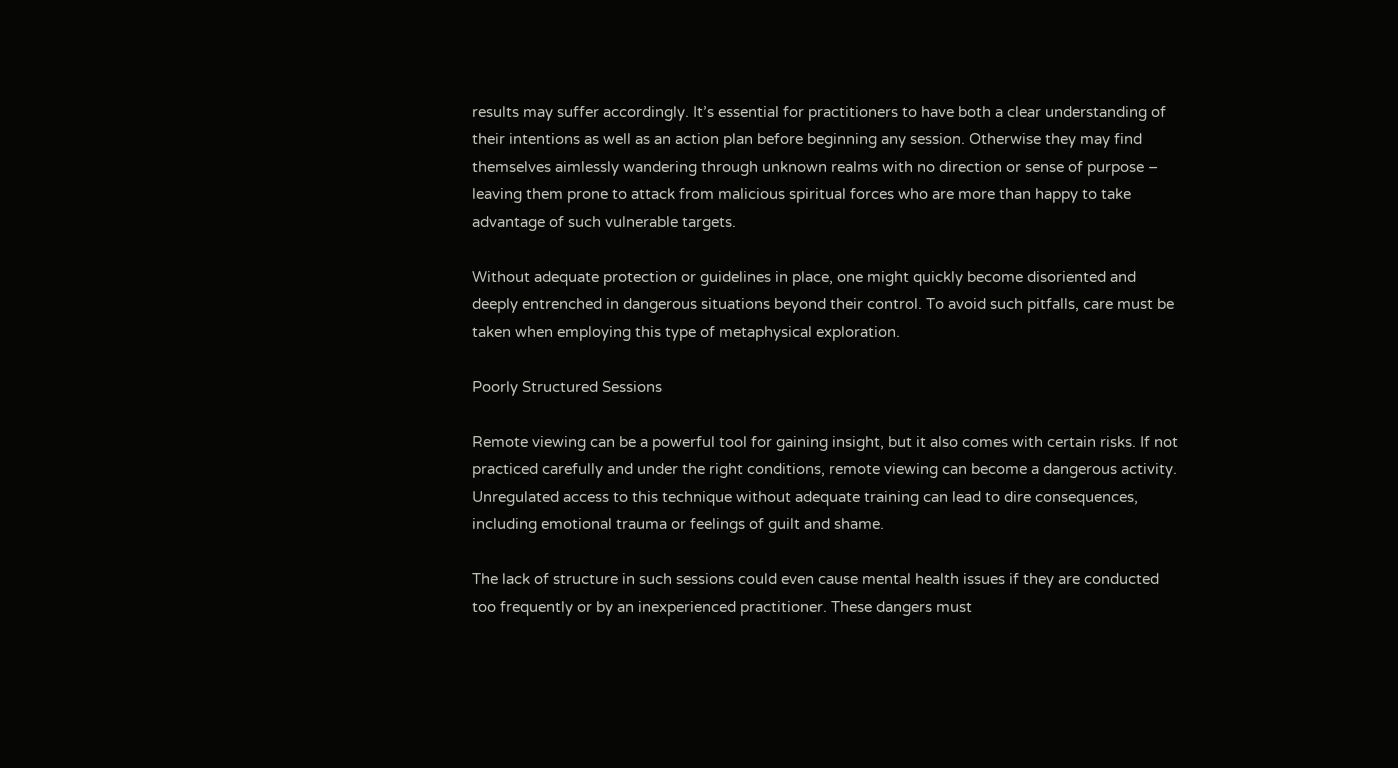results may suffer accordingly. It’s essential for practitioners to have both a clear understanding of their intentions as well as an action plan before beginning any session. Otherwise they may find themselves aimlessly wandering through unknown realms with no direction or sense of purpose – leaving them prone to attack from malicious spiritual forces who are more than happy to take advantage of such vulnerable targets.

Without adequate protection or guidelines in place, one might quickly become disoriented and deeply entrenched in dangerous situations beyond their control. To avoid such pitfalls, care must be taken when employing this type of metaphysical exploration.

Poorly Structured Sessions

Remote viewing can be a powerful tool for gaining insight, but it also comes with certain risks. If not practiced carefully and under the right conditions, remote viewing can become a dangerous activity. Unregulated access to this technique without adequate training can lead to dire consequences, including emotional trauma or feelings of guilt and shame.

The lack of structure in such sessions could even cause mental health issues if they are conducted too frequently or by an inexperienced practitioner. These dangers must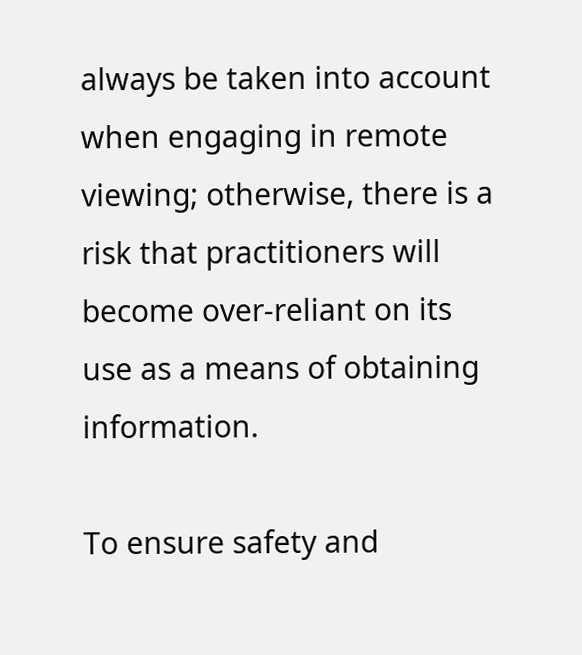always be taken into account when engaging in remote viewing; otherwise, there is a risk that practitioners will become over-reliant on its use as a means of obtaining information.

To ensure safety and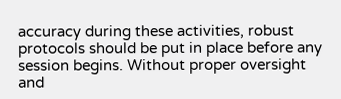accuracy during these activities, robust protocols should be put in place before any session begins. Without proper oversight and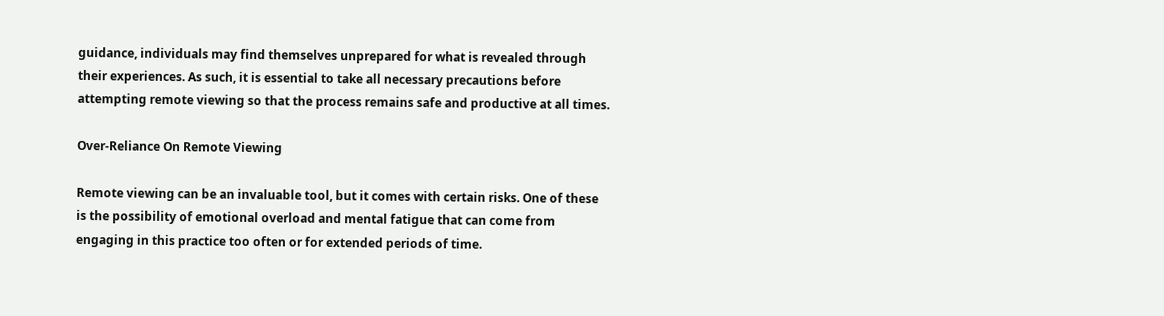guidance, individuals may find themselves unprepared for what is revealed through their experiences. As such, it is essential to take all necessary precautions before attempting remote viewing so that the process remains safe and productive at all times.

Over-Reliance On Remote Viewing

Remote viewing can be an invaluable tool, but it comes with certain risks. One of these is the possibility of emotional overload and mental fatigue that can come from engaging in this practice too often or for extended periods of time.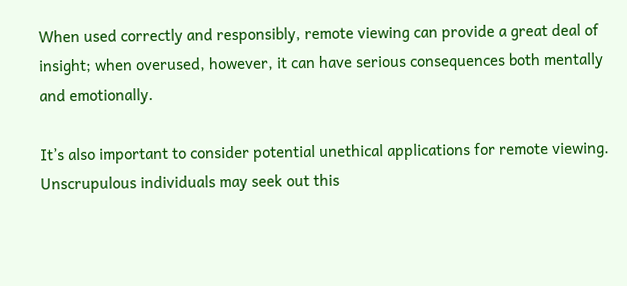When used correctly and responsibly, remote viewing can provide a great deal of insight; when overused, however, it can have serious consequences both mentally and emotionally.

It’s also important to consider potential unethical applications for remote viewing. Unscrupulous individuals may seek out this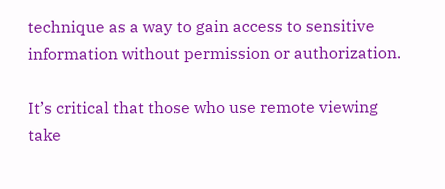technique as a way to gain access to sensitive information without permission or authorization.

It’s critical that those who use remote viewing take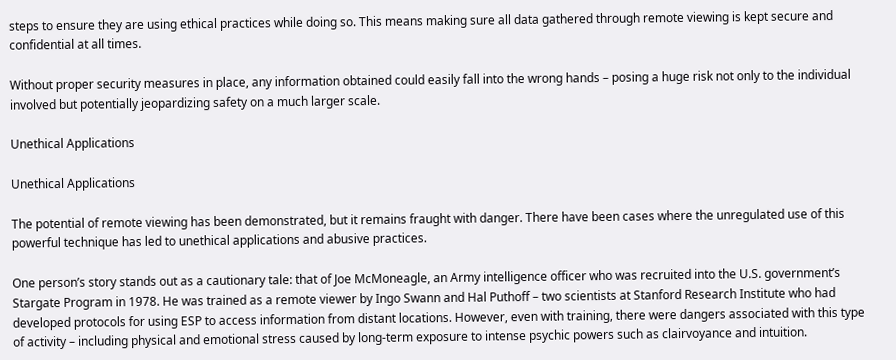steps to ensure they are using ethical practices while doing so. This means making sure all data gathered through remote viewing is kept secure and confidential at all times.

Without proper security measures in place, any information obtained could easily fall into the wrong hands – posing a huge risk not only to the individual involved but potentially jeopardizing safety on a much larger scale.

Unethical Applications

Unethical Applications

The potential of remote viewing has been demonstrated, but it remains fraught with danger. There have been cases where the unregulated use of this powerful technique has led to unethical applications and abusive practices.

One person’s story stands out as a cautionary tale: that of Joe McMoneagle, an Army intelligence officer who was recruited into the U.S. government’s Stargate Program in 1978. He was trained as a remote viewer by Ingo Swann and Hal Puthoff – two scientists at Stanford Research Institute who had developed protocols for using ESP to access information from distant locations. However, even with training, there were dangers associated with this type of activity – including physical and emotional stress caused by long-term exposure to intense psychic powers such as clairvoyance and intuition.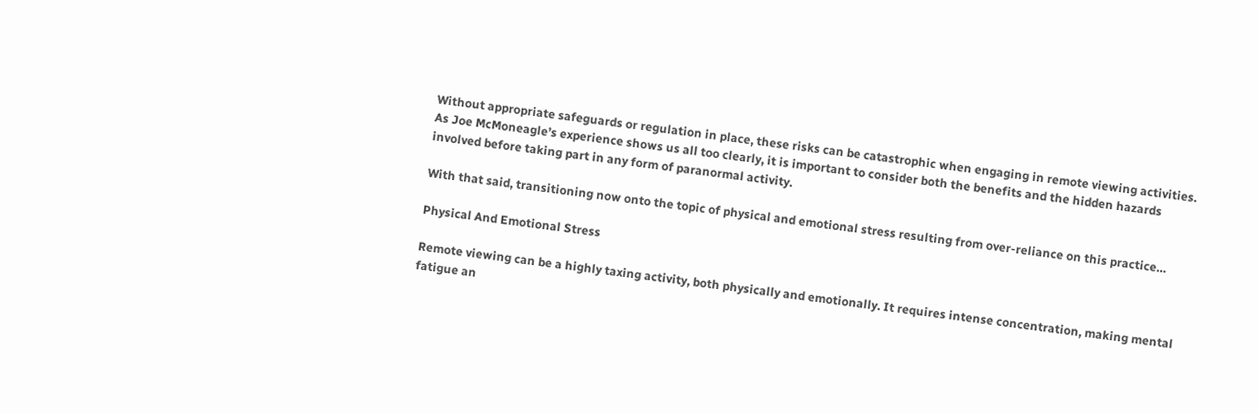Without appropriate safeguards or regulation in place, these risks can be catastrophic when engaging in remote viewing activities. As Joe McMoneagle’s experience shows us all too clearly, it is important to consider both the benefits and the hidden hazards involved before taking part in any form of paranormal activity.

With that said, transitioning now onto the topic of physical and emotional stress resulting from over-reliance on this practice…

Physical And Emotional Stress

Remote viewing can be a highly taxing activity, both physically and emotionally. It requires intense concentration, making mental fatigue an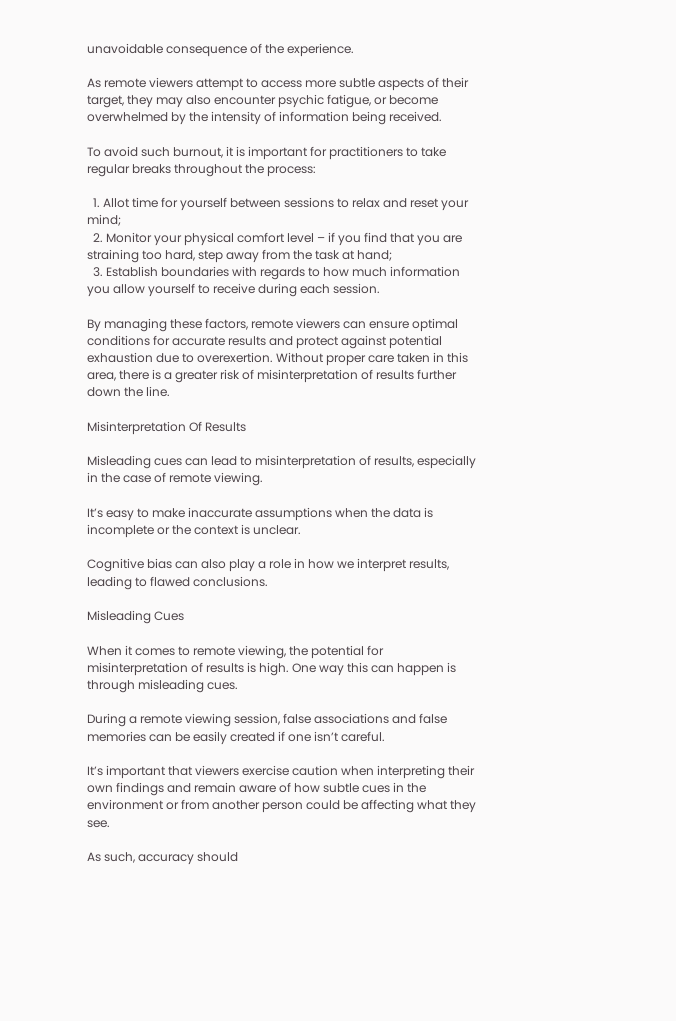unavoidable consequence of the experience.

As remote viewers attempt to access more subtle aspects of their target, they may also encounter psychic fatigue, or become overwhelmed by the intensity of information being received.

To avoid such burnout, it is important for practitioners to take regular breaks throughout the process:

  1. Allot time for yourself between sessions to relax and reset your mind;
  2. Monitor your physical comfort level – if you find that you are straining too hard, step away from the task at hand;
  3. Establish boundaries with regards to how much information you allow yourself to receive during each session.

By managing these factors, remote viewers can ensure optimal conditions for accurate results and protect against potential exhaustion due to overexertion. Without proper care taken in this area, there is a greater risk of misinterpretation of results further down the line.

Misinterpretation Of Results

Misleading cues can lead to misinterpretation of results, especially in the case of remote viewing.

It’s easy to make inaccurate assumptions when the data is incomplete or the context is unclear.

Cognitive bias can also play a role in how we interpret results, leading to flawed conclusions.

Misleading Cues

When it comes to remote viewing, the potential for misinterpretation of results is high. One way this can happen is through misleading cues.

During a remote viewing session, false associations and false memories can be easily created if one isn’t careful.

It’s important that viewers exercise caution when interpreting their own findings and remain aware of how subtle cues in the environment or from another person could be affecting what they see.

As such, accuracy should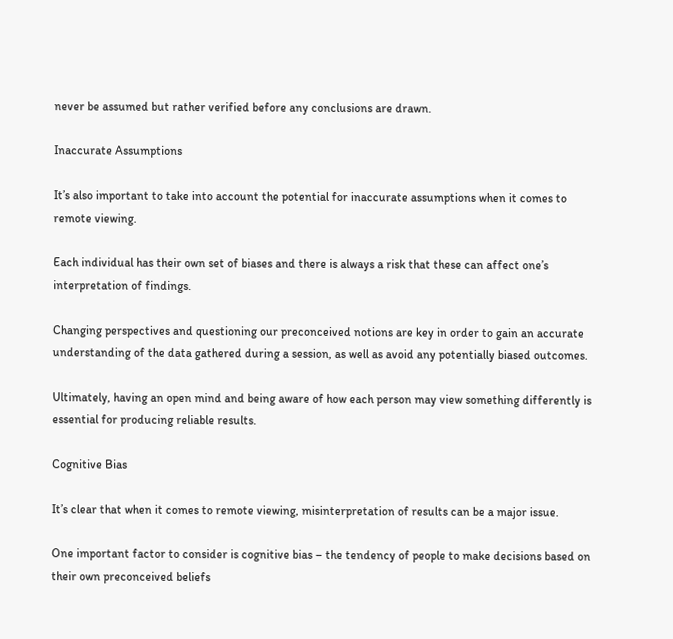never be assumed but rather verified before any conclusions are drawn.

Inaccurate Assumptions

It’s also important to take into account the potential for inaccurate assumptions when it comes to remote viewing.

Each individual has their own set of biases and there is always a risk that these can affect one’s interpretation of findings.

Changing perspectives and questioning our preconceived notions are key in order to gain an accurate understanding of the data gathered during a session, as well as avoid any potentially biased outcomes.

Ultimately, having an open mind and being aware of how each person may view something differently is essential for producing reliable results.

Cognitive Bias

It’s clear that when it comes to remote viewing, misinterpretation of results can be a major issue.

One important factor to consider is cognitive bias – the tendency of people to make decisions based on their own preconceived beliefs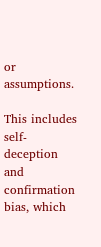or assumptions.

This includes self-deception and confirmation bias, which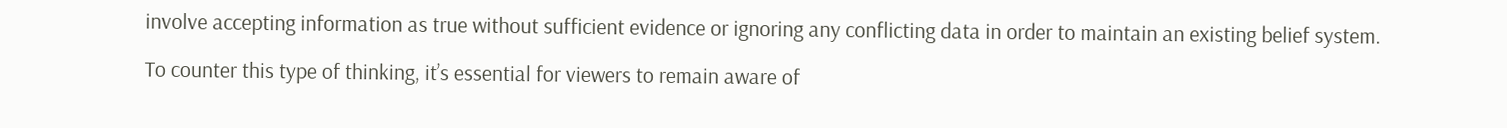involve accepting information as true without sufficient evidence or ignoring any conflicting data in order to maintain an existing belief system.

To counter this type of thinking, it’s essential for viewers to remain aware of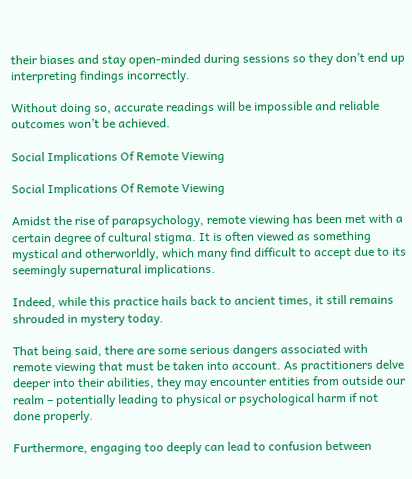their biases and stay open-minded during sessions so they don’t end up interpreting findings incorrectly.

Without doing so, accurate readings will be impossible and reliable outcomes won’t be achieved.

Social Implications Of Remote Viewing

Social Implications Of Remote Viewing

Amidst the rise of parapsychology, remote viewing has been met with a certain degree of cultural stigma. It is often viewed as something mystical and otherworldly, which many find difficult to accept due to its seemingly supernatural implications.

Indeed, while this practice hails back to ancient times, it still remains shrouded in mystery today.

That being said, there are some serious dangers associated with remote viewing that must be taken into account. As practitioners delve deeper into their abilities, they may encounter entities from outside our realm – potentially leading to physical or psychological harm if not done properly.

Furthermore, engaging too deeply can lead to confusion between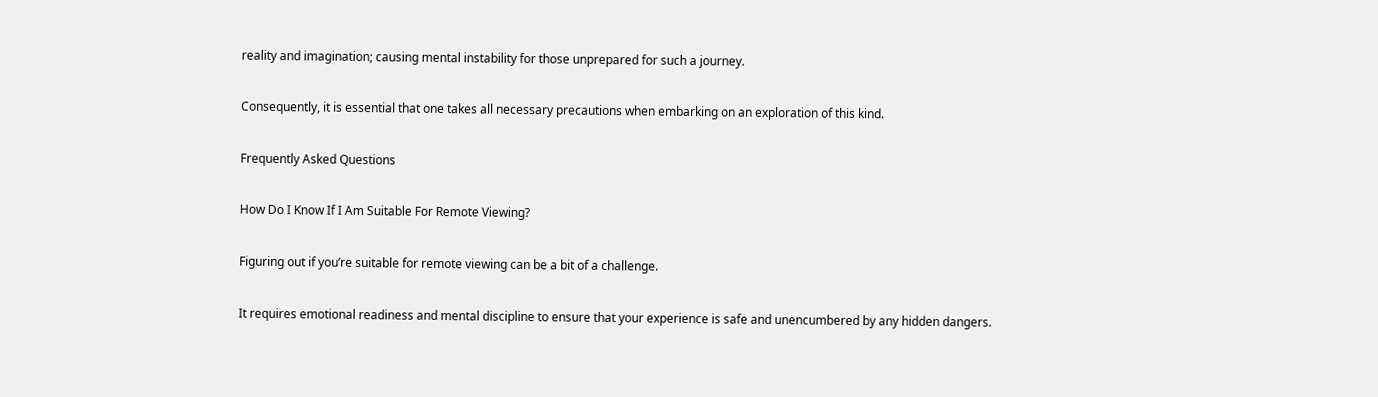reality and imagination; causing mental instability for those unprepared for such a journey.

Consequently, it is essential that one takes all necessary precautions when embarking on an exploration of this kind.

Frequently Asked Questions

How Do I Know If I Am Suitable For Remote Viewing?

Figuring out if you’re suitable for remote viewing can be a bit of a challenge.

It requires emotional readiness and mental discipline to ensure that your experience is safe and unencumbered by any hidden dangers.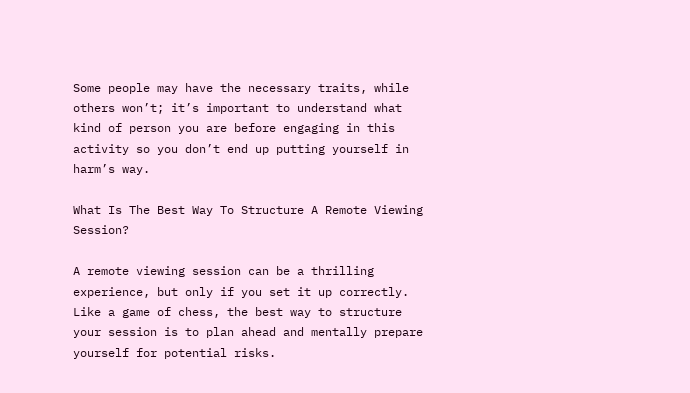Some people may have the necessary traits, while others won’t; it’s important to understand what kind of person you are before engaging in this activity so you don’t end up putting yourself in harm’s way.

What Is The Best Way To Structure A Remote Viewing Session?

A remote viewing session can be a thrilling experience, but only if you set it up correctly. Like a game of chess, the best way to structure your session is to plan ahead and mentally prepare yourself for potential risks.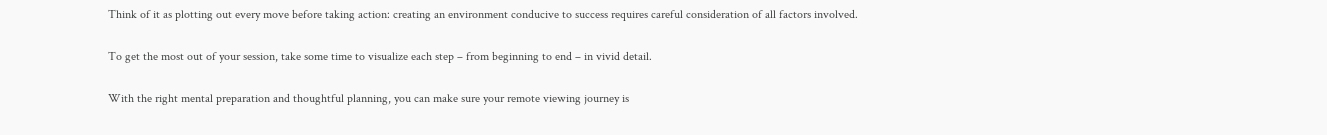Think of it as plotting out every move before taking action: creating an environment conducive to success requires careful consideration of all factors involved.

To get the most out of your session, take some time to visualize each step – from beginning to end – in vivid detail.

With the right mental preparation and thoughtful planning, you can make sure your remote viewing journey is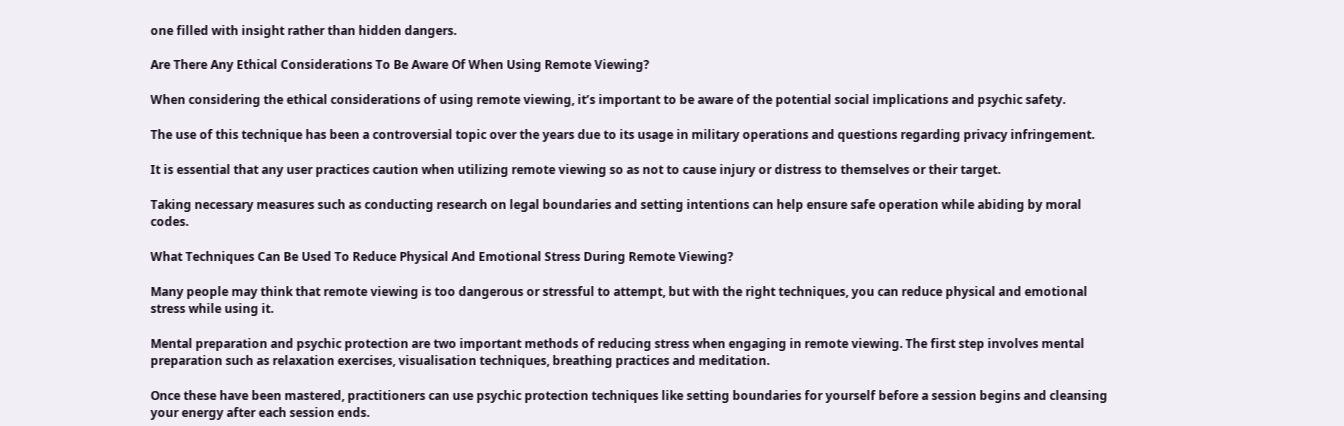one filled with insight rather than hidden dangers.

Are There Any Ethical Considerations To Be Aware Of When Using Remote Viewing?

When considering the ethical considerations of using remote viewing, it’s important to be aware of the potential social implications and psychic safety.

The use of this technique has been a controversial topic over the years due to its usage in military operations and questions regarding privacy infringement.

It is essential that any user practices caution when utilizing remote viewing so as not to cause injury or distress to themselves or their target.

Taking necessary measures such as conducting research on legal boundaries and setting intentions can help ensure safe operation while abiding by moral codes.

What Techniques Can Be Used To Reduce Physical And Emotional Stress During Remote Viewing?

Many people may think that remote viewing is too dangerous or stressful to attempt, but with the right techniques, you can reduce physical and emotional stress while using it.

Mental preparation and psychic protection are two important methods of reducing stress when engaging in remote viewing. The first step involves mental preparation such as relaxation exercises, visualisation techniques, breathing practices and meditation.

Once these have been mastered, practitioners can use psychic protection techniques like setting boundaries for yourself before a session begins and cleansing your energy after each session ends.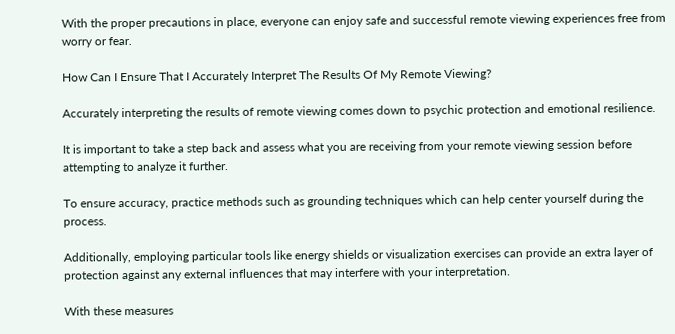With the proper precautions in place, everyone can enjoy safe and successful remote viewing experiences free from worry or fear.

How Can I Ensure That I Accurately Interpret The Results Of My Remote Viewing?

Accurately interpreting the results of remote viewing comes down to psychic protection and emotional resilience.

It is important to take a step back and assess what you are receiving from your remote viewing session before attempting to analyze it further.

To ensure accuracy, practice methods such as grounding techniques which can help center yourself during the process.

Additionally, employing particular tools like energy shields or visualization exercises can provide an extra layer of protection against any external influences that may interfere with your interpretation.

With these measures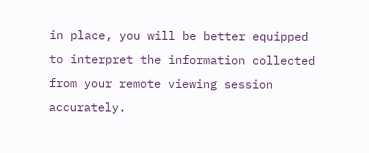in place, you will be better equipped to interpret the information collected from your remote viewing session accurately.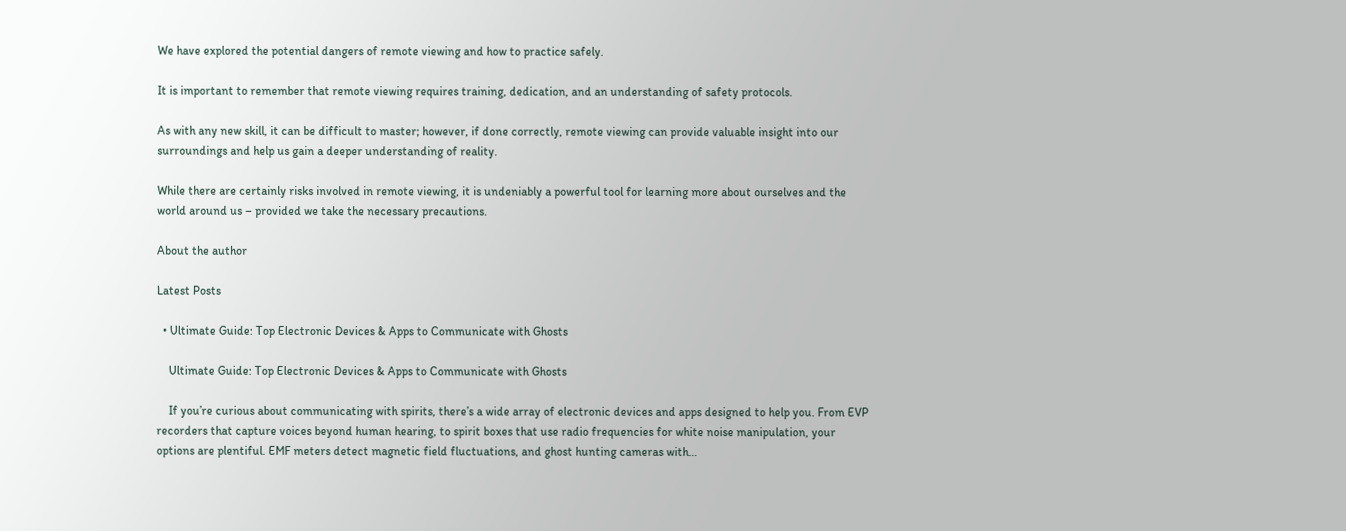We have explored the potential dangers of remote viewing and how to practice safely.

It is important to remember that remote viewing requires training, dedication, and an understanding of safety protocols.

As with any new skill, it can be difficult to master; however, if done correctly, remote viewing can provide valuable insight into our surroundings and help us gain a deeper understanding of reality.

While there are certainly risks involved in remote viewing, it is undeniably a powerful tool for learning more about ourselves and the world around us – provided we take the necessary precautions.

About the author

Latest Posts

  • Ultimate Guide: Top Electronic Devices & Apps to Communicate with Ghosts

    Ultimate Guide: Top Electronic Devices & Apps to Communicate with Ghosts

    If you’re curious about communicating with spirits, there’s a wide array of electronic devices and apps designed to help you. From EVP recorders that capture voices beyond human hearing, to spirit boxes that use radio frequencies for white noise manipulation, your options are plentiful. EMF meters detect magnetic field fluctuations, and ghost hunting cameras with…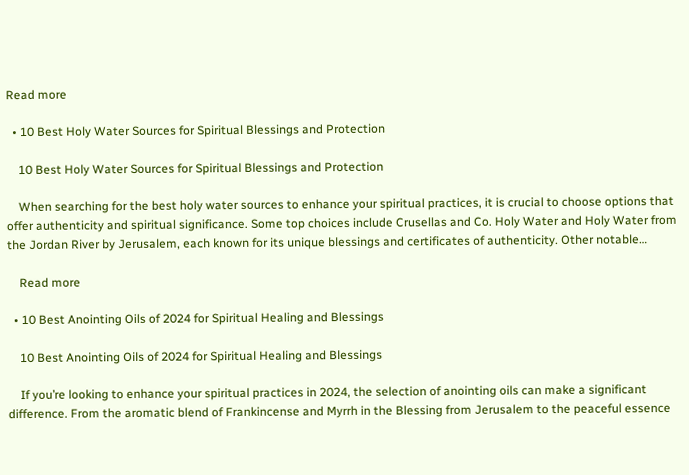Read more

  • 10 Best Holy Water Sources for Spiritual Blessings and Protection

    10 Best Holy Water Sources for Spiritual Blessings and Protection

    When searching for the best holy water sources to enhance your spiritual practices, it is crucial to choose options that offer authenticity and spiritual significance. Some top choices include Crusellas and Co. Holy Water and Holy Water from the Jordan River by Jerusalem, each known for its unique blessings and certificates of authenticity. Other notable…

    Read more

  • 10 Best Anointing Oils of 2024 for Spiritual Healing and Blessings

    10 Best Anointing Oils of 2024 for Spiritual Healing and Blessings

    If you’re looking to enhance your spiritual practices in 2024, the selection of anointing oils can make a significant difference. From the aromatic blend of Frankincense and Myrrh in the Blessing from Jerusalem to the peaceful essence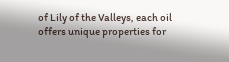of Lily of the Valleys, each oil offers unique properties for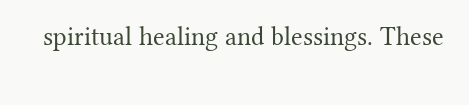spiritual healing and blessings. These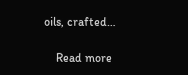oils, crafted…

    Read more